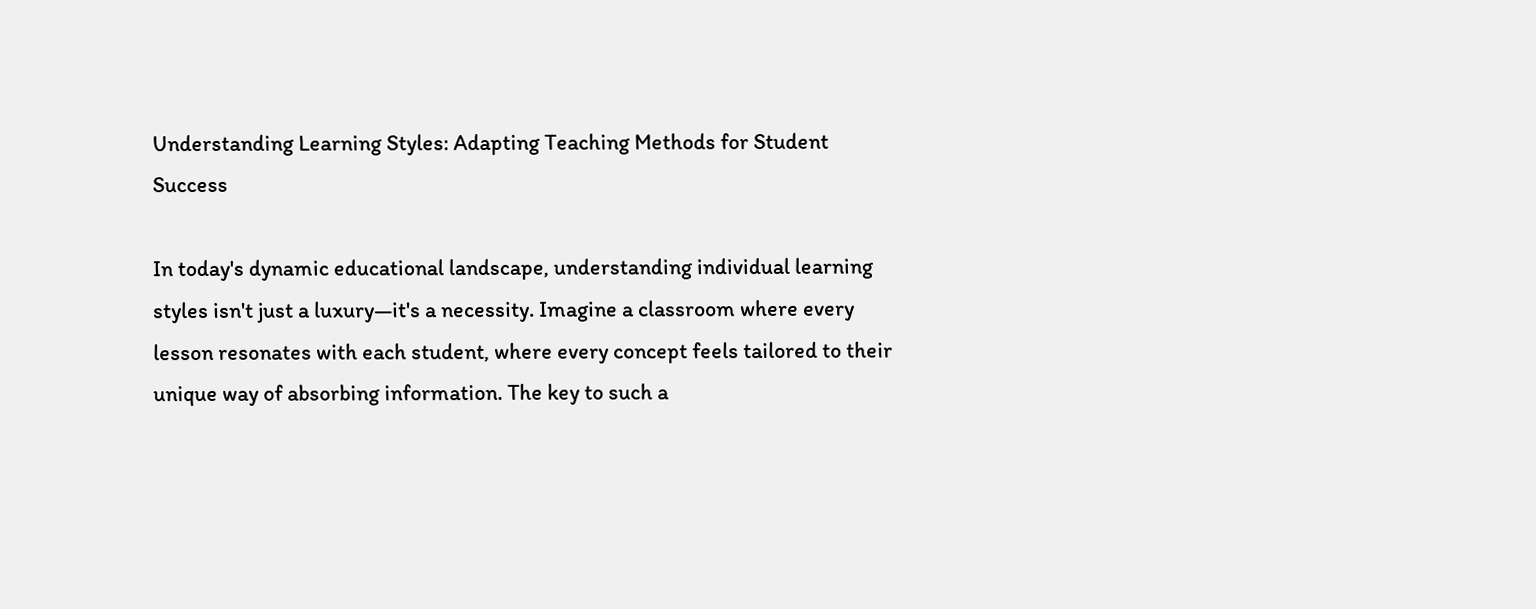Understanding Learning Styles: Adapting Teaching Methods for Student Success

In today's dynamic educational landscape, understanding individual learning styles isn't just a luxury—it's a necessity. Imagine a classroom where every lesson resonates with each student, where every concept feels tailored to their unique way of absorbing information. The key to such a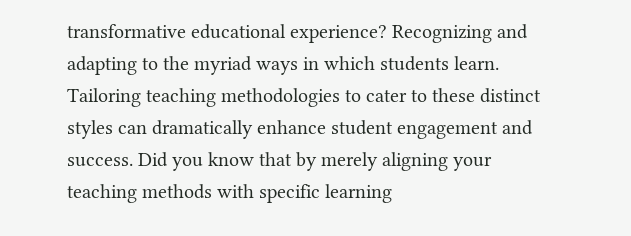transformative educational experience? Recognizing and adapting to the myriad ways in which students learn. Tailoring teaching methodologies to cater to these distinct styles can dramatically enhance student engagement and success. Did you know that by merely aligning your teaching methods with specific learning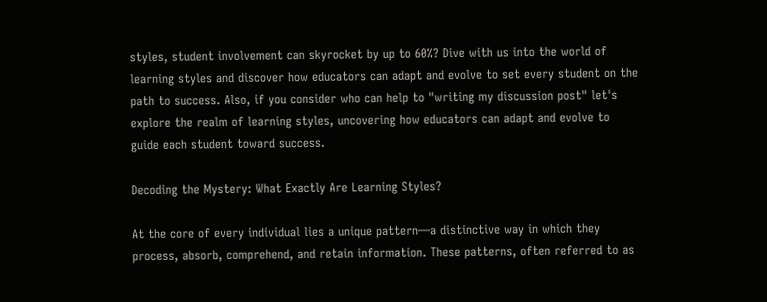styles, student involvement can skyrocket by up to 60%? Dive with us into the world of learning styles and discover how educators can adapt and evolve to set every student on the path to success. Also, if you consider who can help to "writing my discussion post" let's explore the realm of learning styles, uncovering how educators can adapt and evolve to guide each student toward success.

Decoding the Mystery: What Exactly Are Learning Styles?

At the core of every individual lies a unique pattern—a distinctive way in which they process, absorb, comprehend, and retain information. These patterns, often referred to as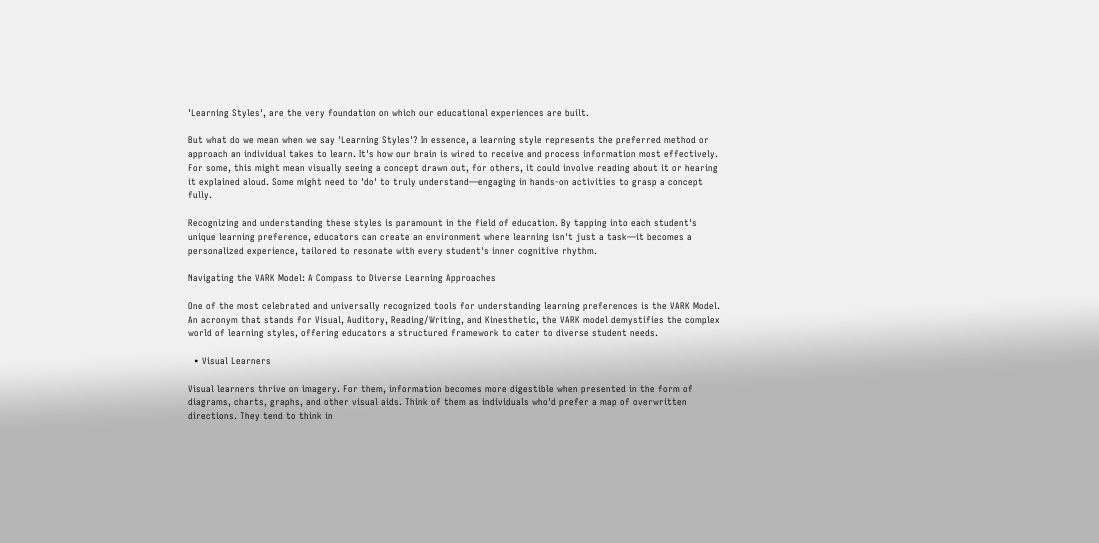'Learning Styles', are the very foundation on which our educational experiences are built.

But what do we mean when we say 'Learning Styles'? In essence, a learning style represents the preferred method or approach an individual takes to learn. It's how our brain is wired to receive and process information most effectively. For some, this might mean visually seeing a concept drawn out, for others, it could involve reading about it or hearing it explained aloud. Some might need to 'do' to truly understand—engaging in hands-on activities to grasp a concept fully.

Recognizing and understanding these styles is paramount in the field of education. By tapping into each student's unique learning preference, educators can create an environment where learning isn't just a task—it becomes a personalized experience, tailored to resonate with every student's inner cognitive rhythm.

Navigating the VARK Model: A Compass to Diverse Learning Approaches

One of the most celebrated and universally recognized tools for understanding learning preferences is the VARK Model. An acronym that stands for Visual, Auditory, Reading/Writing, and Kinesthetic, the VARK model demystifies the complex world of learning styles, offering educators a structured framework to cater to diverse student needs.

  • Visual Learners

Visual learners thrive on imagery. For them, information becomes more digestible when presented in the form of diagrams, charts, graphs, and other visual aids. Think of them as individuals who'd prefer a map of overwritten directions. They tend to think in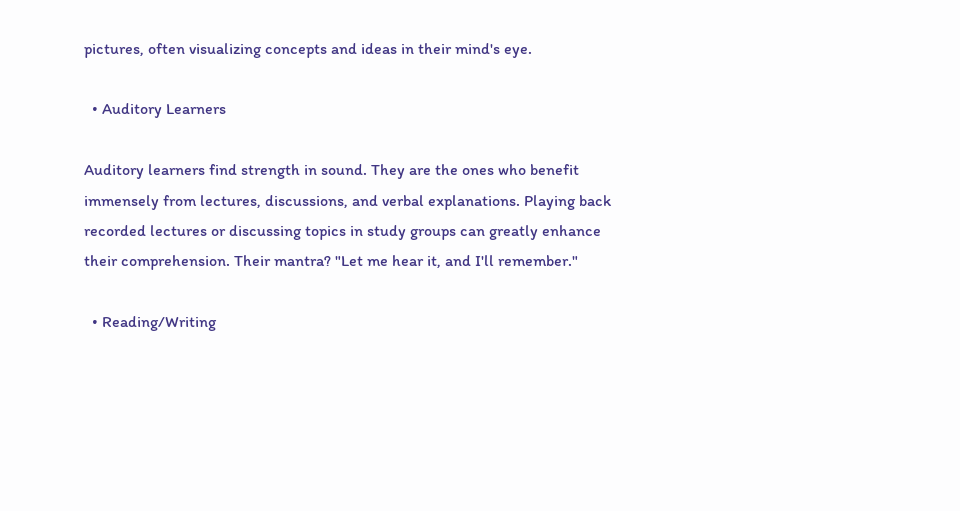pictures, often visualizing concepts and ideas in their mind's eye.

  • Auditory Learners

Auditory learners find strength in sound. They are the ones who benefit immensely from lectures, discussions, and verbal explanations. Playing back recorded lectures or discussing topics in study groups can greatly enhance their comprehension. Their mantra? "Let me hear it, and I'll remember."

  • Reading/Writing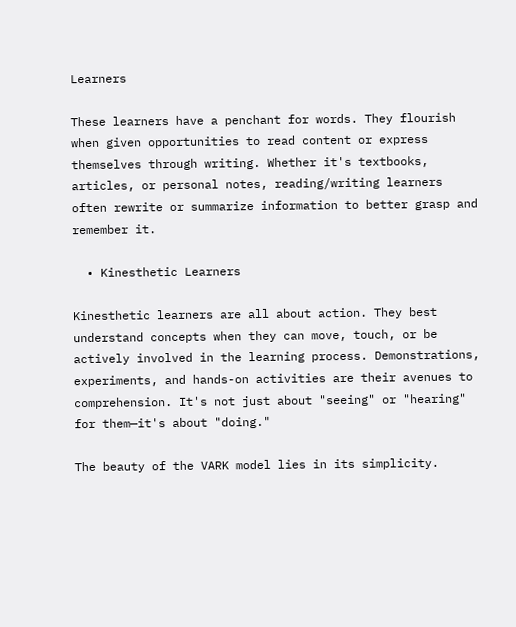Learners

These learners have a penchant for words. They flourish when given opportunities to read content or express themselves through writing. Whether it's textbooks, articles, or personal notes, reading/writing learners often rewrite or summarize information to better grasp and remember it.

  • Kinesthetic Learners

Kinesthetic learners are all about action. They best understand concepts when they can move, touch, or be actively involved in the learning process. Demonstrations, experiments, and hands-on activities are their avenues to comprehension. It's not just about "seeing" or "hearing" for them—it's about "doing."

The beauty of the VARK model lies in its simplicity.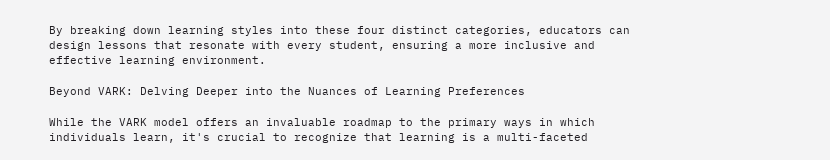By breaking down learning styles into these four distinct categories, educators can design lessons that resonate with every student, ensuring a more inclusive and effective learning environment.

Beyond VARK: Delving Deeper into the Nuances of Learning Preferences

While the VARK model offers an invaluable roadmap to the primary ways in which individuals learn, it's crucial to recognize that learning is a multi-faceted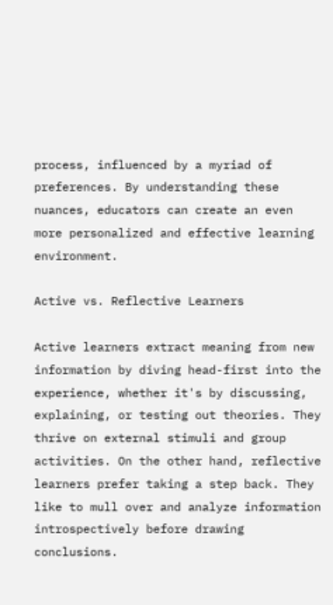process, influenced by a myriad of preferences. By understanding these nuances, educators can create an even more personalized and effective learning environment.

Active vs. Reflective Learners

Active learners extract meaning from new information by diving head-first into the experience, whether it's by discussing, explaining, or testing out theories. They thrive on external stimuli and group activities. On the other hand, reflective learners prefer taking a step back. They like to mull over and analyze information introspectively before drawing conclusions.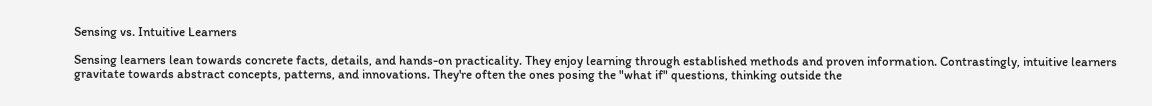Sensing vs. Intuitive Learners

Sensing learners lean towards concrete facts, details, and hands-on practicality. They enjoy learning through established methods and proven information. Contrastingly, intuitive learners gravitate towards abstract concepts, patterns, and innovations. They're often the ones posing the "what if" questions, thinking outside the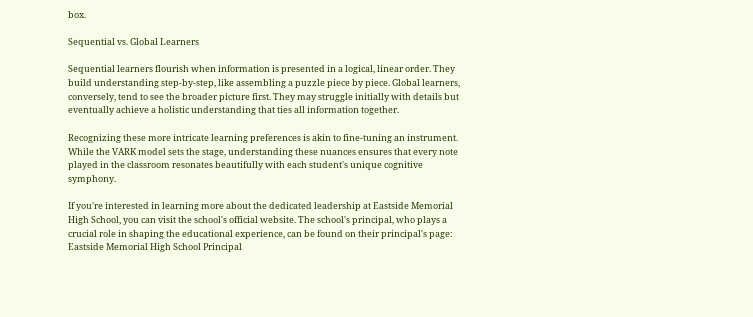box.

Sequential vs. Global Learners

Sequential learners flourish when information is presented in a logical, linear order. They build understanding step-by-step, like assembling a puzzle piece by piece. Global learners, conversely, tend to see the broader picture first. They may struggle initially with details but eventually achieve a holistic understanding that ties all information together.

Recognizing these more intricate learning preferences is akin to fine-tuning an instrument. While the VARK model sets the stage, understanding these nuances ensures that every note played in the classroom resonates beautifully with each student's unique cognitive symphony.

If you're interested in learning more about the dedicated leadership at Eastside Memorial High School, you can visit the school's official website. The school's principal, who plays a crucial role in shaping the educational experience, can be found on their principal's page: Eastside Memorial High School Principal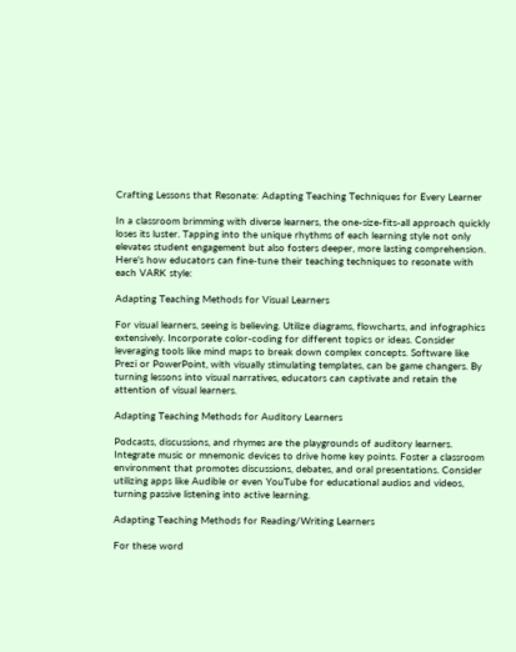Crafting Lessons that Resonate: Adapting Teaching Techniques for Every Learner

In a classroom brimming with diverse learners, the one-size-fits-all approach quickly loses its luster. Tapping into the unique rhythms of each learning style not only elevates student engagement but also fosters deeper, more lasting comprehension. Here's how educators can fine-tune their teaching techniques to resonate with each VARK style:

Adapting Teaching Methods for Visual Learners

For visual learners, seeing is believing. Utilize diagrams, flowcharts, and infographics extensively. Incorporate color-coding for different topics or ideas. Consider leveraging tools like mind maps to break down complex concepts. Software like Prezi or PowerPoint, with visually stimulating templates, can be game changers. By turning lessons into visual narratives, educators can captivate and retain the attention of visual learners.

Adapting Teaching Methods for Auditory Learners

Podcasts, discussions, and rhymes are the playgrounds of auditory learners. Integrate music or mnemonic devices to drive home key points. Foster a classroom environment that promotes discussions, debates, and oral presentations. Consider utilizing apps like Audible or even YouTube for educational audios and videos, turning passive listening into active learning.

Adapting Teaching Methods for Reading/Writing Learners

For these word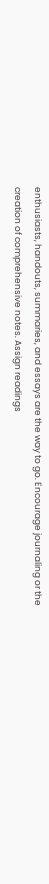enthusiasts, handouts, summaries, and essays are the way to go. Encourage journaling or the creation of comprehensive notes. Assign readings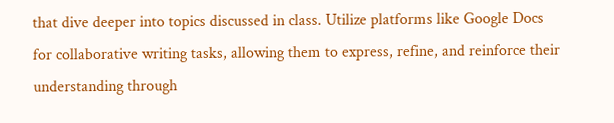that dive deeper into topics discussed in class. Utilize platforms like Google Docs for collaborative writing tasks, allowing them to express, refine, and reinforce their understanding through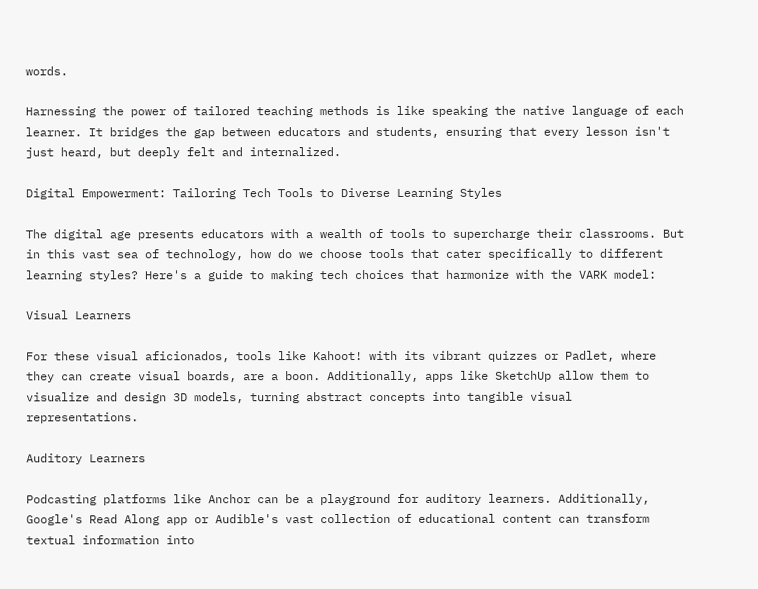words.

Harnessing the power of tailored teaching methods is like speaking the native language of each learner. It bridges the gap between educators and students, ensuring that every lesson isn't just heard, but deeply felt and internalized.

Digital Empowerment: Tailoring Tech Tools to Diverse Learning Styles

The digital age presents educators with a wealth of tools to supercharge their classrooms. But in this vast sea of technology, how do we choose tools that cater specifically to different learning styles? Here's a guide to making tech choices that harmonize with the VARK model:

Visual Learners

For these visual aficionados, tools like Kahoot! with its vibrant quizzes or Padlet, where they can create visual boards, are a boon. Additionally, apps like SketchUp allow them to visualize and design 3D models, turning abstract concepts into tangible visual representations.

Auditory Learners

Podcasting platforms like Anchor can be a playground for auditory learners. Additionally, Google's Read Along app or Audible's vast collection of educational content can transform textual information into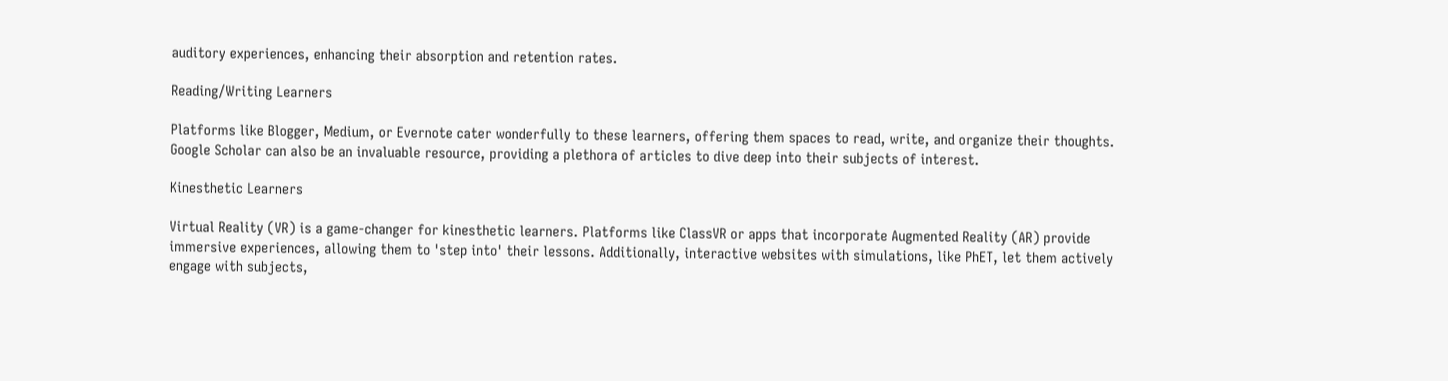auditory experiences, enhancing their absorption and retention rates.

Reading/Writing Learners

Platforms like Blogger, Medium, or Evernote cater wonderfully to these learners, offering them spaces to read, write, and organize their thoughts. Google Scholar can also be an invaluable resource, providing a plethora of articles to dive deep into their subjects of interest.

Kinesthetic Learners

Virtual Reality (VR) is a game-changer for kinesthetic learners. Platforms like ClassVR or apps that incorporate Augmented Reality (AR) provide immersive experiences, allowing them to 'step into' their lessons. Additionally, interactive websites with simulations, like PhET, let them actively engage with subjects,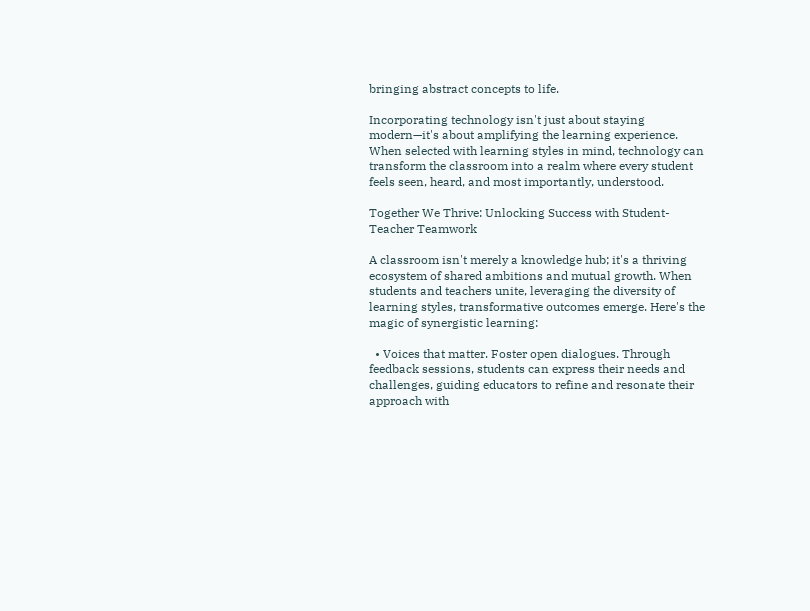bringing abstract concepts to life.

Incorporating technology isn't just about staying modern—it's about amplifying the learning experience. When selected with learning styles in mind, technology can transform the classroom into a realm where every student feels seen, heard, and most importantly, understood.

Together We Thrive: Unlocking Success with Student-Teacher Teamwork

A classroom isn't merely a knowledge hub; it's a thriving ecosystem of shared ambitions and mutual growth. When students and teachers unite, leveraging the diversity of learning styles, transformative outcomes emerge. Here's the magic of synergistic learning:

  • Voices that matter. Foster open dialogues. Through feedback sessions, students can express their needs and challenges, guiding educators to refine and resonate their approach with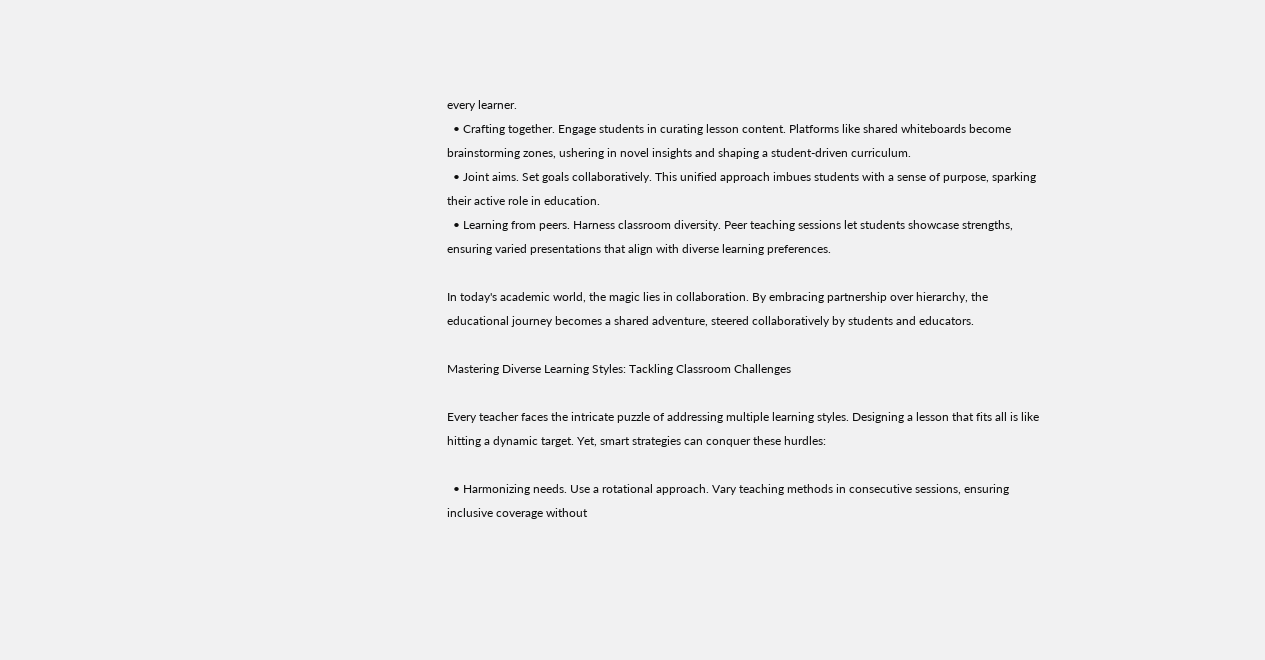every learner.
  • Crafting together. Engage students in curating lesson content. Platforms like shared whiteboards become brainstorming zones, ushering in novel insights and shaping a student-driven curriculum.
  • Joint aims. Set goals collaboratively. This unified approach imbues students with a sense of purpose, sparking their active role in education.
  • Learning from peers. Harness classroom diversity. Peer teaching sessions let students showcase strengths, ensuring varied presentations that align with diverse learning preferences.

In today's academic world, the magic lies in collaboration. By embracing partnership over hierarchy, the educational journey becomes a shared adventure, steered collaboratively by students and educators.

Mastering Diverse Learning Styles: Tackling Classroom Challenges

Every teacher faces the intricate puzzle of addressing multiple learning styles. Designing a lesson that fits all is like hitting a dynamic target. Yet, smart strategies can conquer these hurdles:

  • Harmonizing needs. Use a rotational approach. Vary teaching methods in consecutive sessions, ensuring inclusive coverage without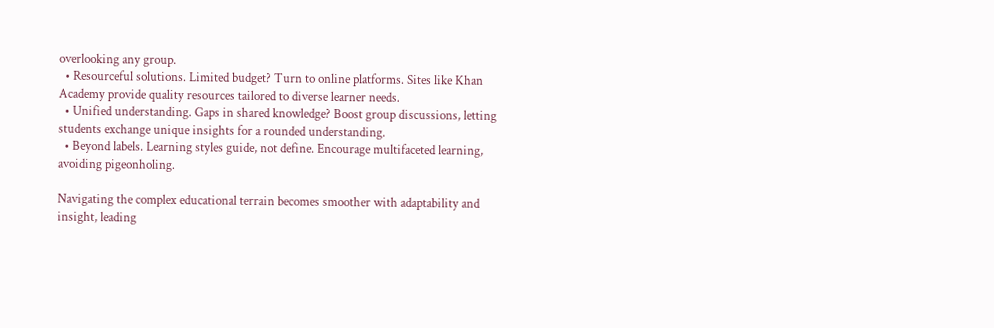overlooking any group.
  • Resourceful solutions. Limited budget? Turn to online platforms. Sites like Khan Academy provide quality resources tailored to diverse learner needs.
  • Unified understanding. Gaps in shared knowledge? Boost group discussions, letting students exchange unique insights for a rounded understanding.
  • Beyond labels. Learning styles guide, not define. Encourage multifaceted learning, avoiding pigeonholing.

Navigating the complex educational terrain becomes smoother with adaptability and insight, leading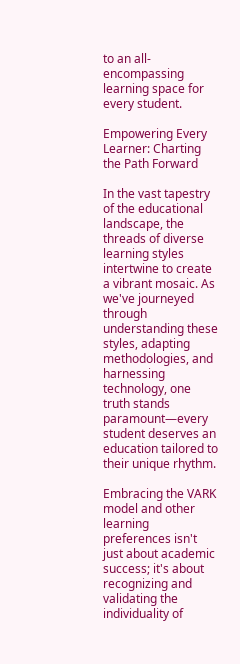to an all-encompassing learning space for every student.

Empowering Every Learner: Charting the Path Forward

In the vast tapestry of the educational landscape, the threads of diverse learning styles intertwine to create a vibrant mosaic. As we've journeyed through understanding these styles, adapting methodologies, and harnessing technology, one truth stands paramount—every student deserves an education tailored to their unique rhythm.

Embracing the VARK model and other learning preferences isn't just about academic success; it's about recognizing and validating the individuality of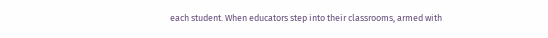each student. When educators step into their classrooms, armed with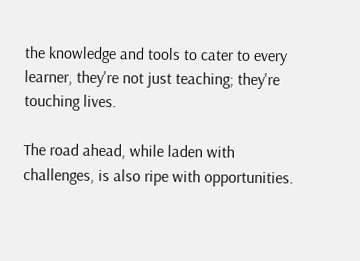the knowledge and tools to cater to every learner, they're not just teaching; they're touching lives.

The road ahead, while laden with challenges, is also ripe with opportunities.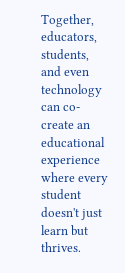Together, educators, students, and even technology can co-create an educational experience where every student doesn't just learn but thrives.